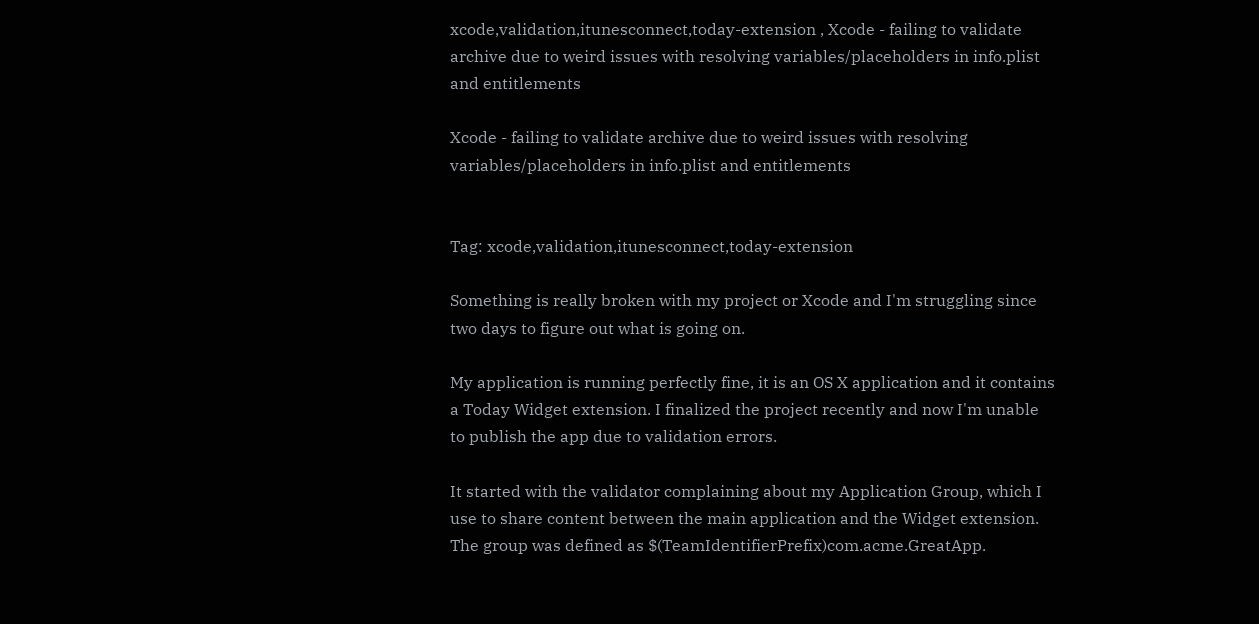xcode,validation,itunesconnect,today-extension , Xcode - failing to validate archive due to weird issues with resolving variables/placeholders in info.plist and entitlements

Xcode - failing to validate archive due to weird issues with resolving variables/placeholders in info.plist and entitlements


Tag: xcode,validation,itunesconnect,today-extension

Something is really broken with my project or Xcode and I'm struggling since two days to figure out what is going on.

My application is running perfectly fine, it is an OS X application and it contains a Today Widget extension. I finalized the project recently and now I'm unable to publish the app due to validation errors.

It started with the validator complaining about my Application Group, which I use to share content between the main application and the Widget extension. The group was defined as $(TeamIdentifierPrefix)com.acme.GreatApp.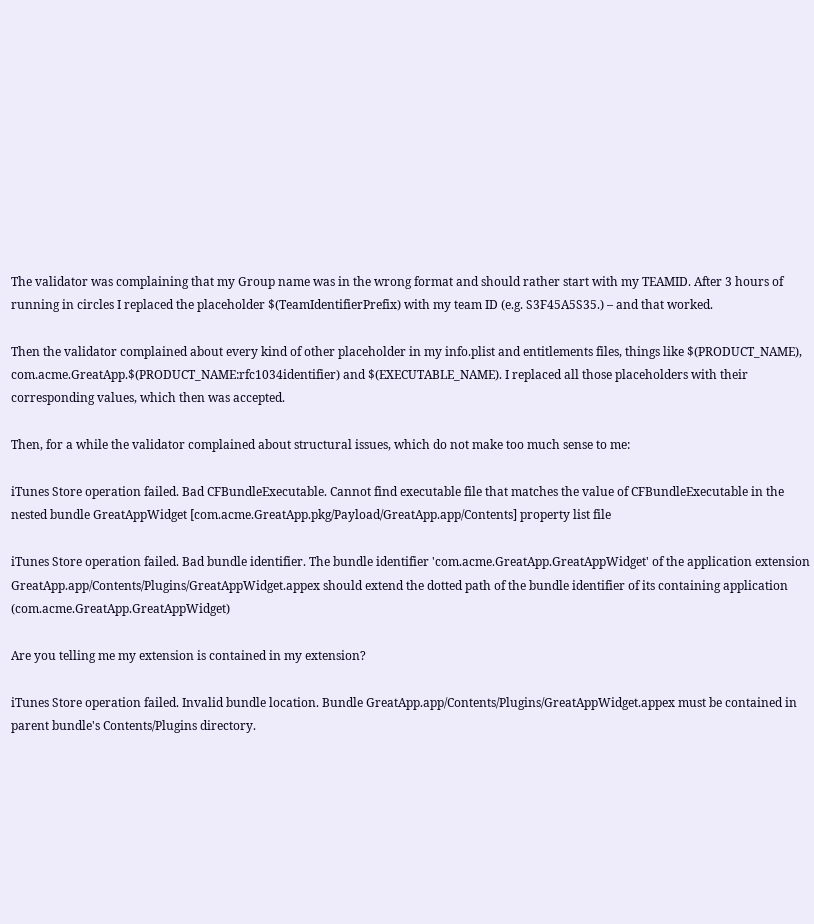The validator was complaining that my Group name was in the wrong format and should rather start with my TEAMID. After 3 hours of running in circles I replaced the placeholder $(TeamIdentifierPrefix) with my team ID (e.g. S3F45A5S35.) – and that worked.

Then the validator complained about every kind of other placeholder in my info.plist and entitlements files, things like $(PRODUCT_NAME), com.acme.GreatApp.$(PRODUCT_NAME:rfc1034identifier) and $(EXECUTABLE_NAME). I replaced all those placeholders with their corresponding values, which then was accepted.

Then, for a while the validator complained about structural issues, which do not make too much sense to me:

iTunes Store operation failed. Bad CFBundleExecutable. Cannot find executable file that matches the value of CFBundleExecutable in the nested bundle GreatAppWidget [com.acme.GreatApp.pkg/Payload/GreatApp.app/Contents] property list file

iTunes Store operation failed. Bad bundle identifier. The bundle identifier 'com.acme.GreatApp.GreatAppWidget' of the application extension GreatApp.app/Contents/Plugins/GreatAppWidget.appex should extend the dotted path of the bundle identifier of its containing application (com.acme.GreatApp.GreatAppWidget)

Are you telling me my extension is contained in my extension?

iTunes Store operation failed. Invalid bundle location. Bundle GreatApp.app/Contents/Plugins/GreatAppWidget.appex must be contained in parent bundle's Contents/Plugins directory.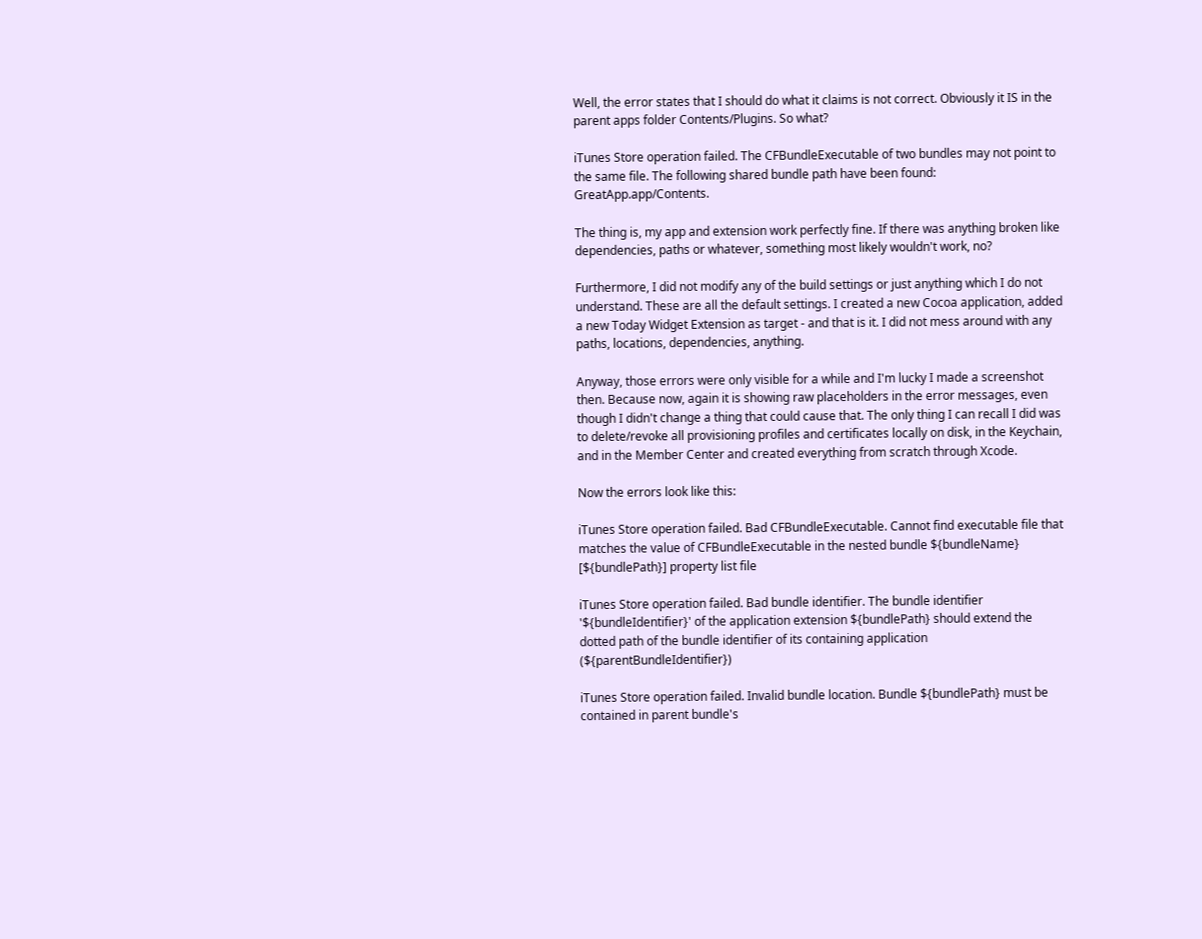Well, the error states that I should do what it claims is not correct. Obviously it IS in the parent apps folder Contents/Plugins. So what?

iTunes Store operation failed. The CFBundleExecutable of two bundles may not point to the same file. The following shared bundle path have been found: GreatApp.app/Contents.

The thing is, my app and extension work perfectly fine. If there was anything broken like dependencies, paths or whatever, something most likely wouldn't work, no?

Furthermore, I did not modify any of the build settings or just anything which I do not understand. These are all the default settings. I created a new Cocoa application, added a new Today Widget Extension as target - and that is it. I did not mess around with any paths, locations, dependencies, anything.

Anyway, those errors were only visible for a while and I'm lucky I made a screenshot then. Because now, again it is showing raw placeholders in the error messages, even though I didn't change a thing that could cause that. The only thing I can recall I did was to delete/revoke all provisioning profiles and certificates locally on disk, in the Keychain, and in the Member Center and created everything from scratch through Xcode.

Now the errors look like this:

iTunes Store operation failed. Bad CFBundleExecutable. Cannot find executable file that matches the value of CFBundleExecutable in the nested bundle ${bundleName} [${bundlePath}] property list file

iTunes Store operation failed. Bad bundle identifier. The bundle identifier '${bundleIdentifier}' of the application extension ${bundlePath} should extend the dotted path of the bundle identifier of its containing application (${parentBundleIdentifier})

iTunes Store operation failed. Invalid bundle location. Bundle ${bundlePath} must be contained in parent bundle's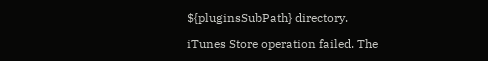${pluginsSubPath} directory.

iTunes Store operation failed. The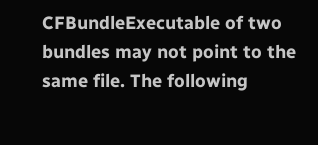CFBundleExecutable of two bundles may not point to the same file. The following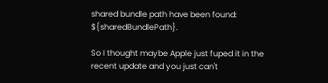shared bundle path have been found: ${sharedBundlePath}.

So I thought maybe Apple just fuped it in the recent update and you just can't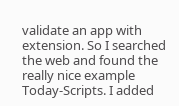validate an app with extension. So I searched the web and found the really nice example Today-Scripts. I added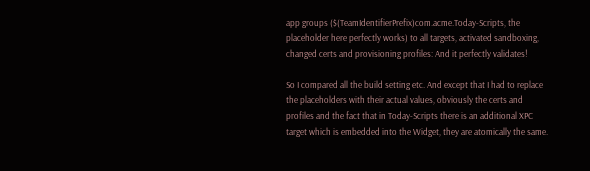app groups ($(TeamIdentifierPrefix)com.acme.Today-Scripts, the placeholder here perfectly works) to all targets, activated sandboxing, changed certs and provisioning profiles: And it perfectly validates!

So I compared all the build setting etc. And except that I had to replace the placeholders with their actual values, obviously the certs and profiles and the fact that in Today-Scripts there is an additional XPC target which is embedded into the Widget, they are atomically the same.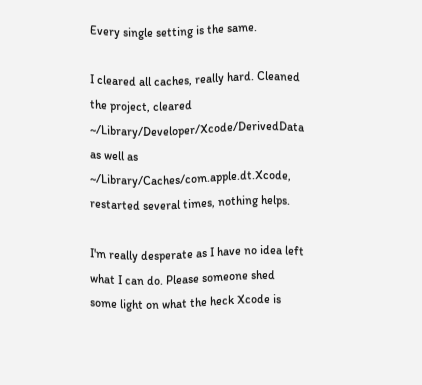Every single setting is the same.

I cleared all caches, really hard. Cleaned the project, cleared ~/Library/Developer/Xcode/DerivedData as well as ~/Library/Caches/com.apple.dt.Xcode, restarted several times, nothing helps.

I'm really desperate as I have no idea left what I can do. Please someone shed some light on what the heck Xcode is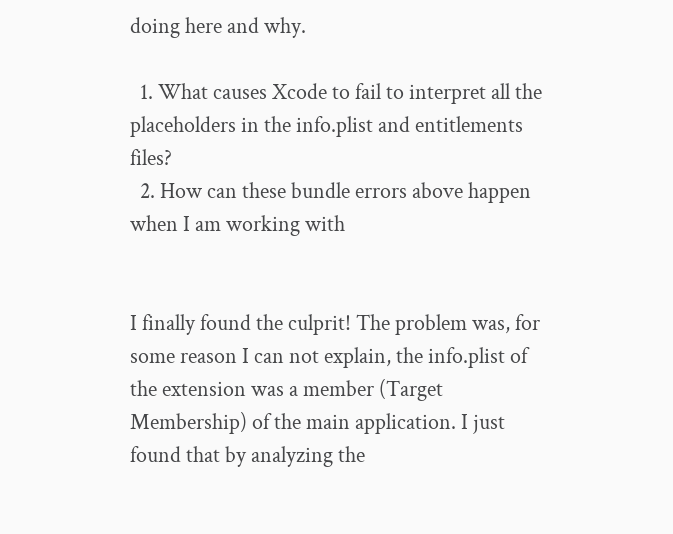doing here and why.

  1. What causes Xcode to fail to interpret all the placeholders in the info.plist and entitlements files?
  2. How can these bundle errors above happen when I am working with


I finally found the culprit! The problem was, for some reason I can not explain, the info.plist of the extension was a member (Target Membership) of the main application. I just found that by analyzing the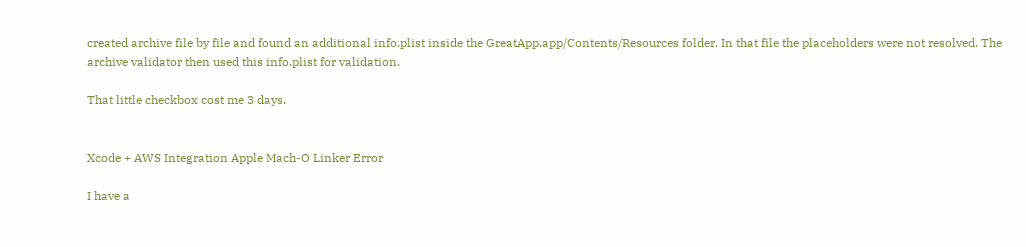created archive file by file and found an additional info.plist inside the GreatApp.app/Contents/Resources folder. In that file the placeholders were not resolved. The archive validator then used this info.plist for validation.

That little checkbox cost me 3 days.


Xcode + AWS Integration Apple Mach-O Linker Error

I have a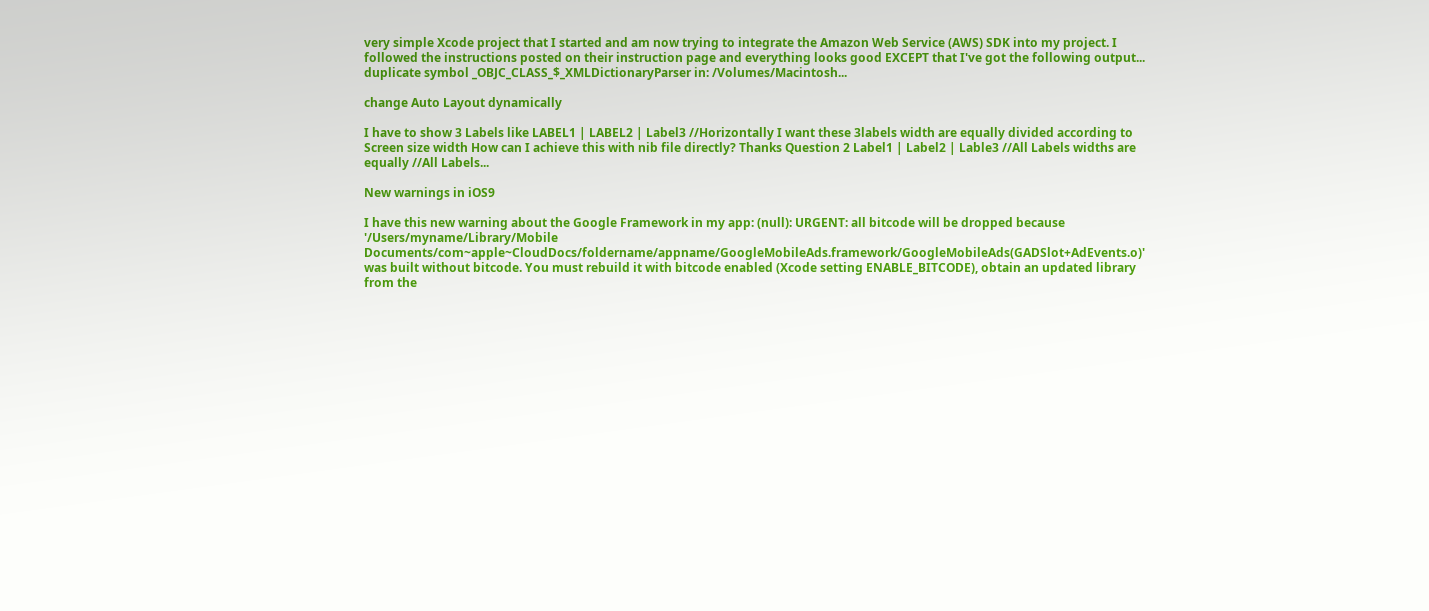very simple Xcode project that I started and am now trying to integrate the Amazon Web Service (AWS) SDK into my project. I followed the instructions posted on their instruction page and everything looks good EXCEPT that I've got the following output... duplicate symbol _OBJC_CLASS_$_XMLDictionaryParser in: /Volumes/Macintosh...

change Auto Layout dynamically

I have to show 3 Labels like LABEL1 | LABEL2 | Label3 //Horizontally I want these 3labels width are equally divided according to Screen size width How can I achieve this with nib file directly? Thanks Question 2 Label1 | Label2 | Lable3 //All Labels widths are equally //All Labels...

New warnings in iOS9

I have this new warning about the Google Framework in my app: (null): URGENT: all bitcode will be dropped because '/Users/myname/Library/Mobile Documents/com~apple~CloudDocs/foldername/appname/GoogleMobileAds.framework/GoogleMobileAds(GADSlot+AdEvents.o)' was built without bitcode. You must rebuild it with bitcode enabled (Xcode setting ENABLE_BITCODE), obtain an updated library from the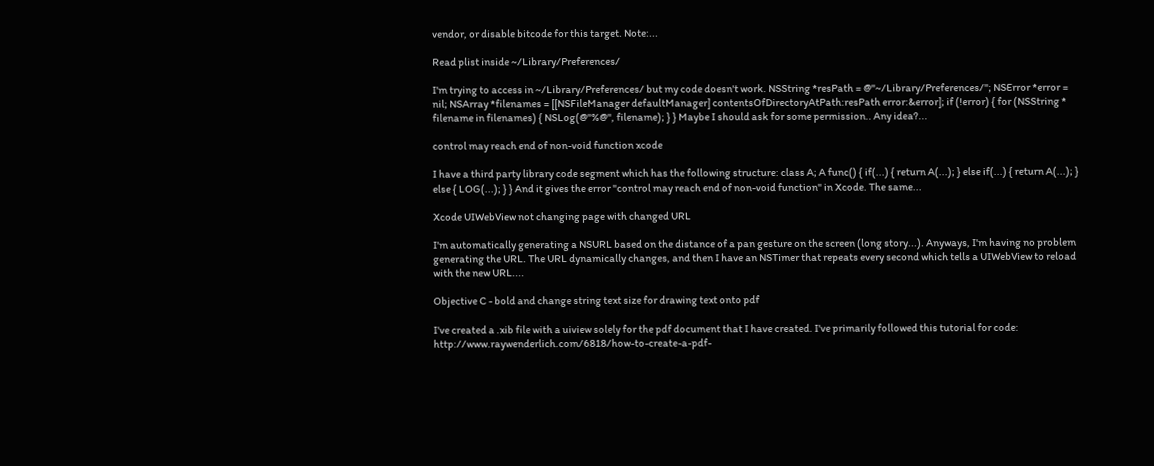vendor, or disable bitcode for this target. Note:...

Read plist inside ~/Library/Preferences/

I'm trying to access in ~/Library/Preferences/ but my code doesn't work. NSString *resPath = @"~/Library/Preferences/"; NSError *error = nil; NSArray *filenames = [[NSFileManager defaultManager] contentsOfDirectoryAtPath:resPath error:&error]; if (!error) { for (NSString * filename in filenames) { NSLog(@"%@", filename); } } Maybe I should ask for some permission.. Any idea?...

control may reach end of non-void function xcode

I have a third party library code segment which has the following structure: class A; A func() { if(...) { return A(...); } else if(...) { return A(...); } else { LOG(...); } } And it gives the error "control may reach end of non-void function" in Xcode. The same...

Xcode UIWebView not changing page with changed URL

I'm automatically generating a NSURL based on the distance of a pan gesture on the screen (long story...). Anyways, I'm having no problem generating the URL. The URL dynamically changes, and then I have an NSTimer that repeats every second which tells a UIWebView to reload with the new URL....

Objective C - bold and change string text size for drawing text onto pdf

I've created a .xib file with a uiview solely for the pdf document that I have created. I've primarily followed this tutorial for code: http://www.raywenderlich.com/6818/how-to-create-a-pdf-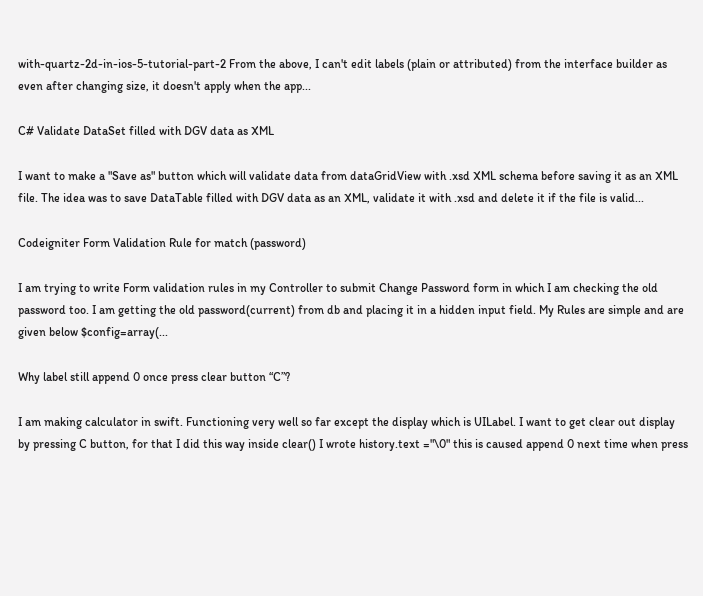with-quartz-2d-in-ios-5-tutorial-part-2 From the above, I can't edit labels (plain or attributed) from the interface builder as even after changing size, it doesn't apply when the app...

C# Validate DataSet filled with DGV data as XML

I want to make a "Save as" button which will validate data from dataGridView with .xsd XML schema before saving it as an XML file. The idea was to save DataTable filled with DGV data as an XML, validate it with .xsd and delete it if the file is valid...

Codeigniter Form Validation Rule for match (password)

I am trying to write Form validation rules in my Controller to submit Change Password form in which I am checking the old password too. I am getting the old password(current) from db and placing it in a hidden input field. My Rules are simple and are given below $config=array(...

Why label still append 0 once press clear button “C”?

I am making calculator in swift. Functioning very well so far except the display which is UILabel. I want to get clear out display by pressing C button, for that I did this way inside clear() I wrote history.text ="\0" this is caused append 0 next time when press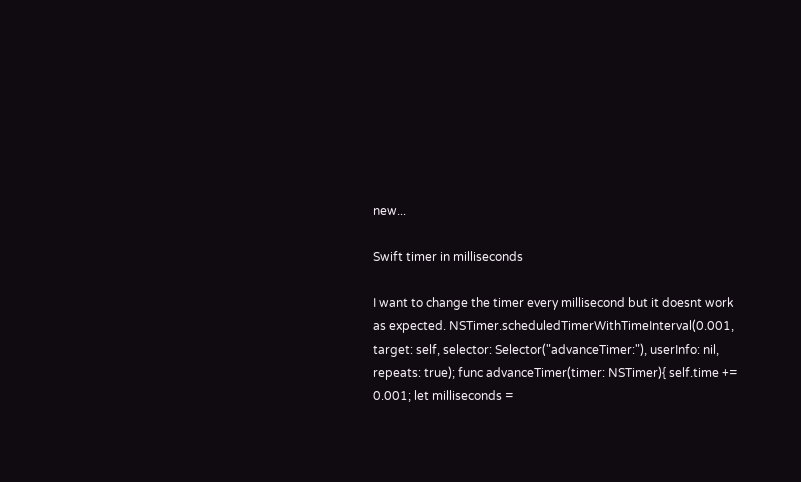new...

Swift timer in milliseconds

I want to change the timer every millisecond but it doesnt work as expected. NSTimer.scheduledTimerWithTimeInterval(0.001, target: self, selector: Selector("advanceTimer:"), userInfo: nil, repeats: true); func advanceTimer(timer: NSTimer){ self.time += 0.001; let milliseconds =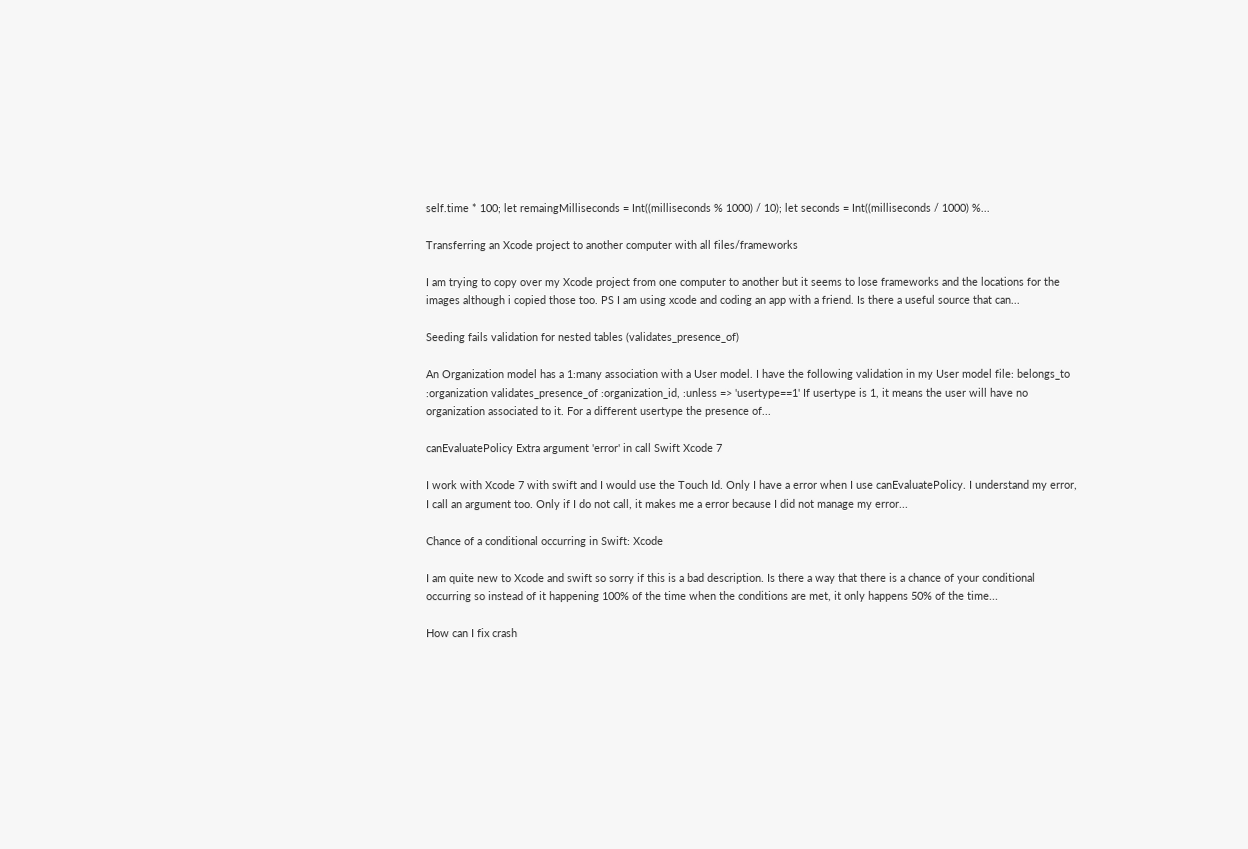self.time * 100; let remaingMilliseconds = Int((milliseconds % 1000) / 10); let seconds = Int((milliseconds / 1000) %...

Transferring an Xcode project to another computer with all files/frameworks

I am trying to copy over my Xcode project from one computer to another but it seems to lose frameworks and the locations for the images although i copied those too. PS I am using xcode and coding an app with a friend. Is there a useful source that can...

Seeding fails validation for nested tables (validates_presence_of)

An Organization model has a 1:many association with a User model. I have the following validation in my User model file: belongs_to :organization validates_presence_of :organization_id, :unless => 'usertype==1' If usertype is 1, it means the user will have no organization associated to it. For a different usertype the presence of...

canEvaluatePolicy Extra argument 'error' in call Swift Xcode 7

I work with Xcode 7 with swift and I would use the Touch Id. Only I have a error when I use canEvaluatePolicy. I understand my error, I call an argument too. Only if I do not call, it makes me a error because I did not manage my error...

Chance of a conditional occurring in Swift: Xcode

I am quite new to Xcode and swift so sorry if this is a bad description. Is there a way that there is a chance of your conditional occurring so instead of it happening 100% of the time when the conditions are met, it only happens 50% of the time...

How can I fix crash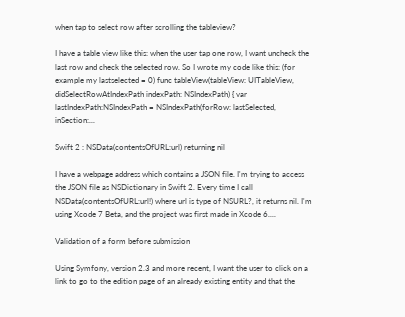when tap to select row after scrolling the tableview?

I have a table view like this: when the user tap one row, I want uncheck the last row and check the selected row. So I wrote my code like this: (for example my lastselected = 0) func tableView(tableView: UITableView, didSelectRowAtIndexPath indexPath: NSIndexPath) { var lastIndexPath:NSIndexPath = NSIndexPath(forRow: lastSelected, inSection:...

Swift 2 : NSData(contentsOfURL:url) returning nil

I have a webpage address which contains a JSON file. I'm trying to access the JSON file as NSDictionary in Swift 2. Every time I call NSData(contentsOfURL:url!) where url is type of NSURL?, it returns nil. I'm using Xcode 7 Beta, and the project was first made in Xcode 6....

Validation of a form before submission

Using Symfony, version 2.3 and more recent, I want the user to click on a link to go to the edition page of an already existing entity and that the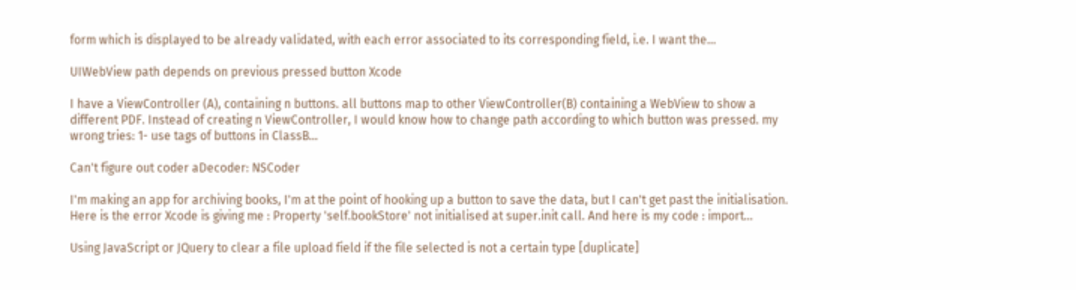form which is displayed to be already validated, with each error associated to its corresponding field, i.e. I want the...

UIWebView path depends on previous pressed button Xcode

I have a ViewController (A), containing n buttons. all buttons map to other ViewController(B) containing a WebView to show a different PDF. Instead of creating n ViewController, I would know how to change path according to which button was pressed. my wrong tries: 1- use tags of buttons in ClassB...

Can't figure out coder aDecoder: NSCoder

I'm making an app for archiving books, I'm at the point of hooking up a button to save the data, but I can't get past the initialisation. Here is the error Xcode is giving me : Property 'self.bookStore' not initialised at super.init call. And here is my code : import...

Using JavaScript or JQuery to clear a file upload field if the file selected is not a certain type [duplicate]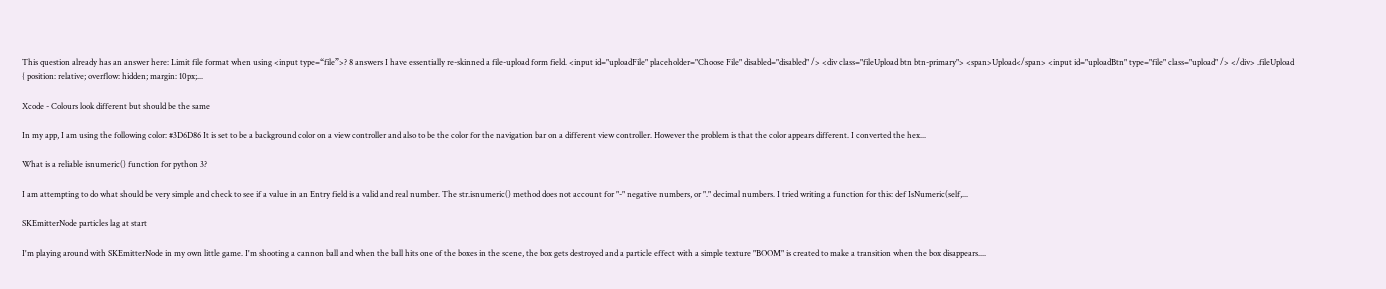This question already has an answer here: Limit file format when using <input type=“file”>? 8 answers I have essentially re-skinned a file-upload form field. <input id="uploadFile" placeholder="Choose File" disabled="disabled" /> <div class="fileUpload btn btn-primary"> <span>Upload</span> <input id="uploadBtn" type="file" class="upload" /> </div> .fileUpload { position: relative; overflow: hidden; margin: 10px;...

Xcode - Colours look different but should be the same

In my app, I am using the following color: #3D6D86 It is set to be a background color on a view controller and also to be the color for the navigation bar on a different view controller. However the problem is that the color appears different. I converted the hex...

What is a reliable isnumeric() function for python 3?

I am attempting to do what should be very simple and check to see if a value in an Entry field is a valid and real number. The str.isnumeric() method does not account for "-" negative numbers, or "." decimal numbers. I tried writing a function for this: def IsNumeric(self,...

SKEmitterNode particles lag at start

I'm playing around with SKEmitterNode in my own little game. I'm shooting a cannon ball and when the ball hits one of the boxes in the scene, the box gets destroyed and a particle effect with a simple texture "BOOM" is created to make a transition when the box disappears....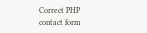Correct PHP contact form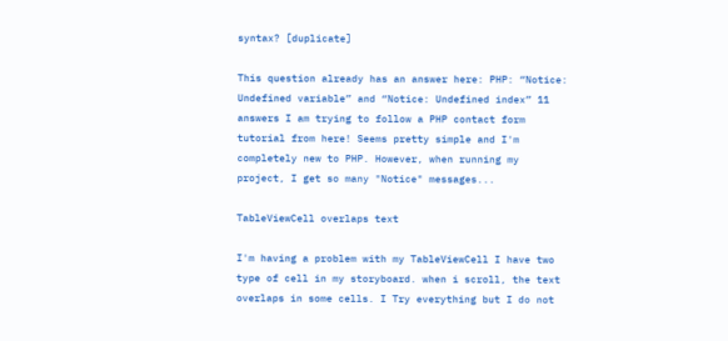syntax? [duplicate]

This question already has an answer here: PHP: “Notice: Undefined variable” and “Notice: Undefined index” 11 answers I am trying to follow a PHP contact form tutorial from here! Seems pretty simple and I'm completely new to PHP. However, when running my project, I get so many "Notice" messages...

TableViewCell overlaps text

I'm having a problem with my TableViewCell I have two type of cell in my storyboard. when i scroll, the text overlaps in some cells. I Try everything but I do not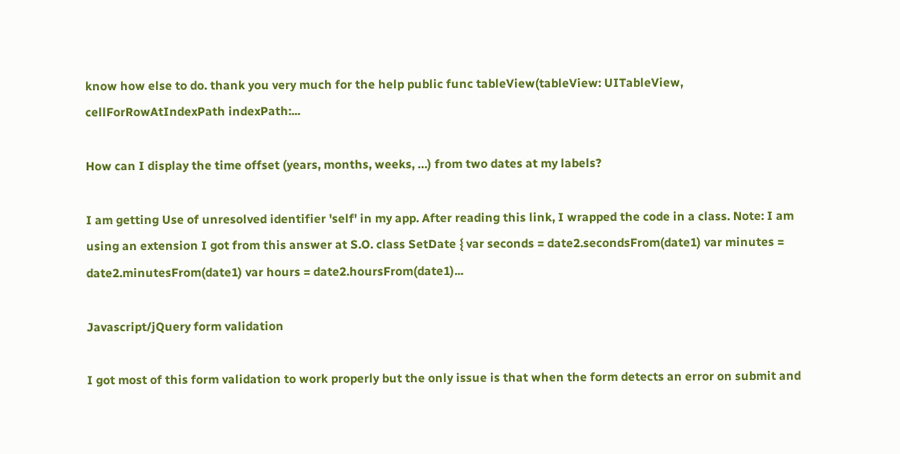know how else to do. thank you very much for the help public func tableView(tableView: UITableView, cellForRowAtIndexPath indexPath:...

How can I display the time offset (years, months, weeks, …) from two dates at my labels?

I am getting Use of unresolved identifier 'self' in my app. After reading this link, I wrapped the code in a class. Note: I am using an extension I got from this answer at S.O. class SetDate { var seconds = date2.secondsFrom(date1) var minutes = date2.minutesFrom(date1) var hours = date2.hoursFrom(date1)...

Javascript/jQuery form validation

I got most of this form validation to work properly but the only issue is that when the form detects an error on submit and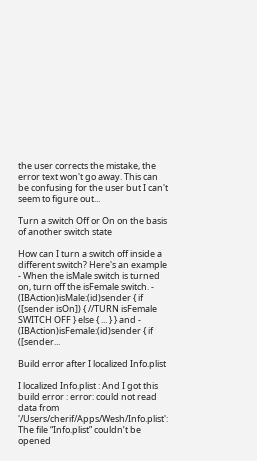the user corrects the mistake, the error text won't go away. This can be confusing for the user but I can't seem to figure out...

Turn a switch Off or On on the basis of another switch state

How can I turn a switch off inside a different switch? Here's an example - When the isMale switch is turned on, turn off the isFemale switch. - (IBAction)isMale:(id)sender { if ([sender isOn]) { //TURN isFemale SWITCH OFF } else { ... } } and - (IBAction)isFemale:(id)sender { if ([sender...

Build error after I localized Info.plist

I localized Info.plist : And I got this build error : error: could not read data from '/Users/cherif/Apps/Wesh/Info.plist': The file “Info.plist” couldn’t be opened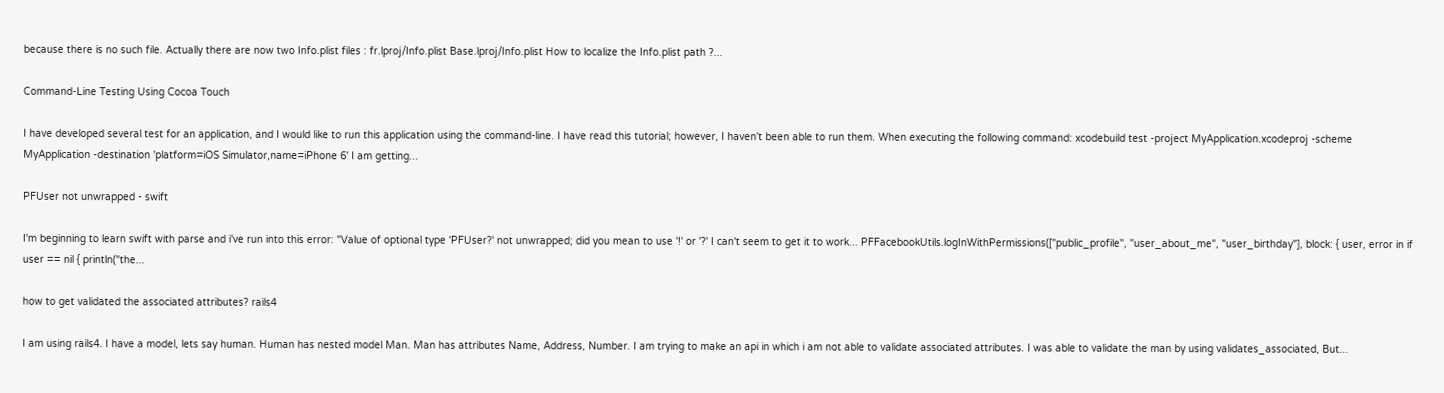because there is no such file. Actually there are now two Info.plist files : fr.lproj/Info.plist Base.lproj/Info.plist How to localize the Info.plist path ?...

Command-Line Testing Using Cocoa Touch

I have developed several test for an application, and I would like to run this application using the command-line. I have read this tutorial; however, I haven't been able to run them. When executing the following command: xcodebuild test -project MyApplication.xcodeproj -scheme MyApplication -destination 'platform=iOS Simulator,name=iPhone 6' I am getting...

PFUser not unwrapped - swift

I'm beginning to learn swift with parse and i've run into this error: "Value of optional type 'PFUser?' not unwrapped; did you mean to use '!' or '?' I can't seem to get it to work... PFFacebookUtils.logInWithPermissions(["public_profile", "user_about_me", "user_birthday"], block: { user, error in if user == nil { println("the...

how to get validated the associated attributes? rails4

I am using rails4. I have a model, lets say human. Human has nested model Man. Man has attributes Name, Address, Number. I am trying to make an api in which i am not able to validate associated attributes. I was able to validate the man by using validates_associated, But...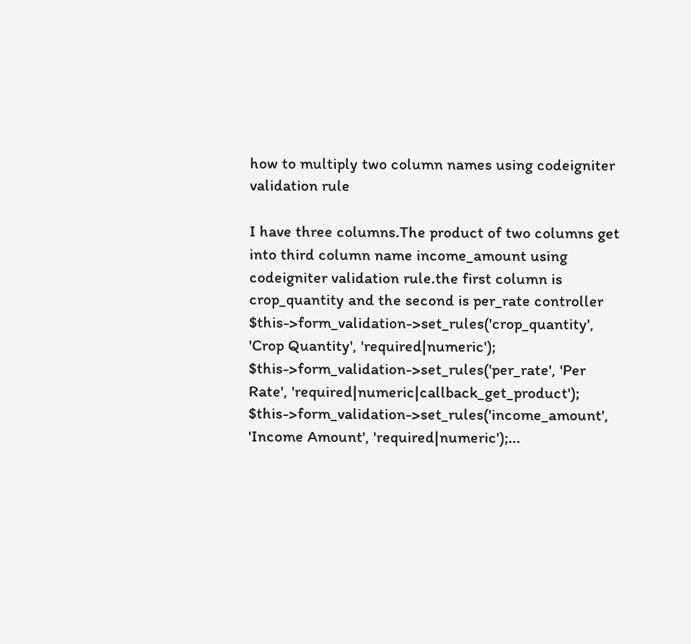how to multiply two column names using codeigniter validation rule

I have three columns.The product of two columns get into third column name income_amount using codeigniter validation rule.the first column is crop_quantity and the second is per_rate controller $this->form_validation->set_rules('crop_quantity', 'Crop Quantity', 'required|numeric'); $this->form_validation->set_rules('per_rate', 'Per Rate', 'required|numeric|callback_get_product'); $this->form_validation->set_rules('income_amount', 'Income Amount', 'required|numeric');...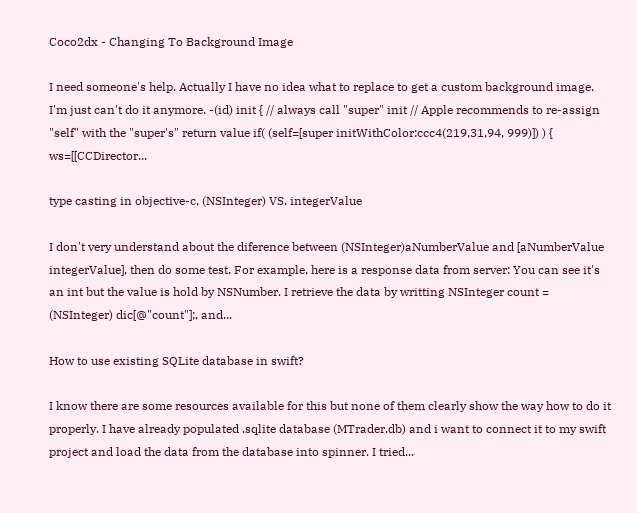Coco2dx - Changing To Background Image

I need someone's help. Actually I have no idea what to replace to get a custom background image. I'm just can't do it anymore. -(id) init { // always call "super" init // Apple recommends to re-assign "self" with the "super's" return value if( (self=[super initWithColor:ccc4(219,31,94, 999)]) ) { ws=[[CCDirector...

type casting in objective-c, (NSInteger) VS. integerValue

I don't very understand about the diference between (NSInteger)aNumberValue and [aNumberValue integerValue], then do some test. For example, here is a response data from server: You can see it's an int but the value is hold by NSNumber. I retrieve the data by writting NSInteger count = (NSInteger) dic[@"count"];, and...

How to use existing SQLite database in swift?

I know there are some resources available for this but none of them clearly show the way how to do it properly. I have already populated .sqlite database (MTrader.db) and i want to connect it to my swift project and load the data from the database into spinner. I tried...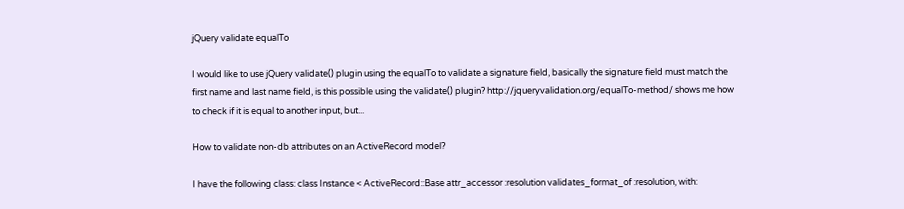jQuery validate equalTo

I would like to use jQuery validate() plugin using the equalTo to validate a signature field, basically the signature field must match the first name and last name field, is this possible using the validate() plugin? http://jqueryvalidation.org/equalTo-method/ shows me how to check if it is equal to another input, but...

How to validate non-db attributes on an ActiveRecord model?

I have the following class: class Instance < ActiveRecord::Base attr_accessor :resolution validates_format_of :resolution, with: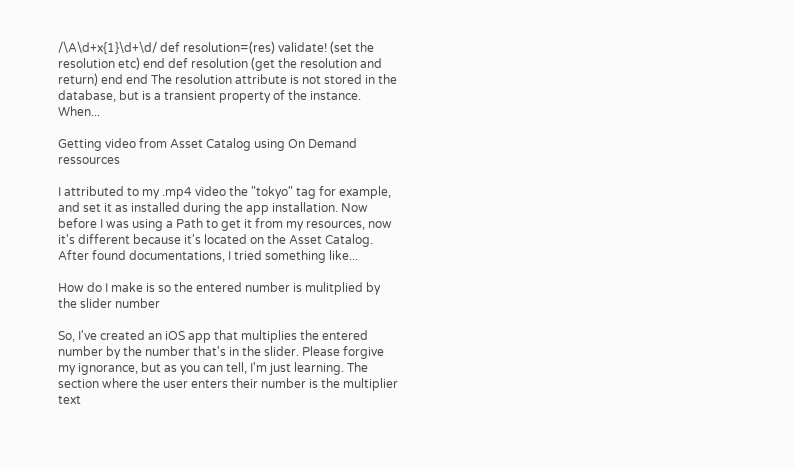/\A\d+x{1}\d+\d/ def resolution=(res) validate! (set the resolution etc) end def resolution (get the resolution and return) end end The resolution attribute is not stored in the database, but is a transient property of the instance. When...

Getting video from Asset Catalog using On Demand ressources

I attributed to my .mp4 video the "tokyo" tag for example, and set it as installed during the app installation. Now before I was using a Path to get it from my resources, now it's different because it's located on the Asset Catalog. After found documentations, I tried something like...

How do I make is so the entered number is mulitplied by the slider number

So, I've created an iOS app that multiplies the entered number by the number that's in the slider. Please forgive my ignorance, but as you can tell, I'm just learning. The section where the user enters their number is the multiplier text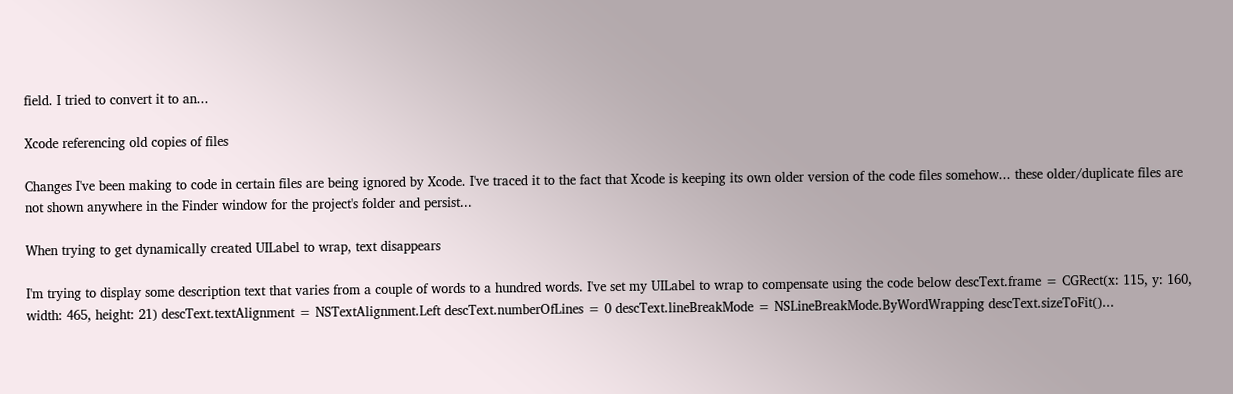field. I tried to convert it to an...

Xcode referencing old copies of files

Changes I've been making to code in certain files are being ignored by Xcode. I've traced it to the fact that Xcode is keeping its own older version of the code files somehow... these older/duplicate files are not shown anywhere in the Finder window for the project's folder and persist...

When trying to get dynamically created UILabel to wrap, text disappears

I'm trying to display some description text that varies from a couple of words to a hundred words. I've set my UILabel to wrap to compensate using the code below descText.frame = CGRect(x: 115, y: 160, width: 465, height: 21) descText.textAlignment = NSTextAlignment.Left descText.numberOfLines = 0 descText.lineBreakMode = NSLineBreakMode.ByWordWrapping descText.sizeToFit()...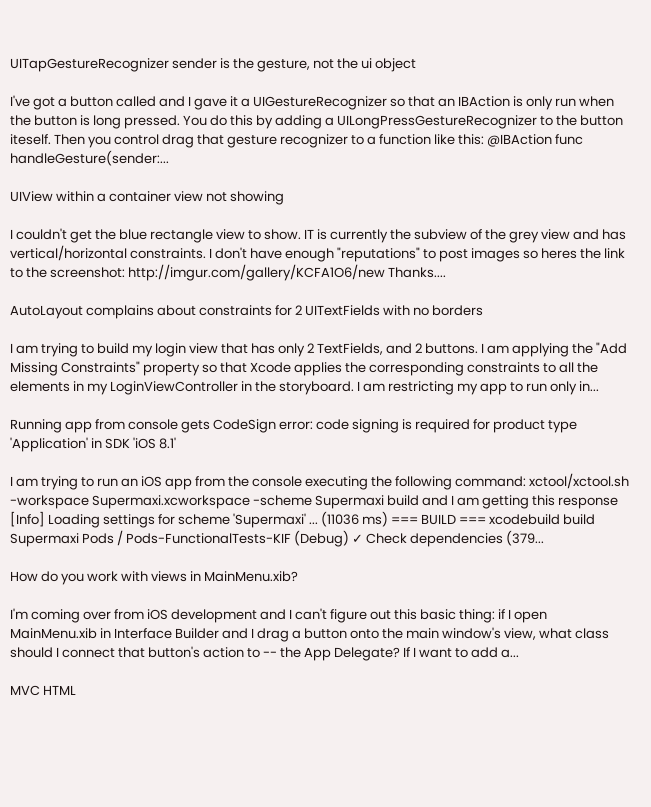UITapGestureRecognizer sender is the gesture, not the ui object

I've got a button called and I gave it a UIGestureRecognizer so that an IBAction is only run when the button is long pressed. You do this by adding a UILongPressGestureRecognizer to the button iteself. Then you control drag that gesture recognizer to a function like this: @IBAction func handleGesture(sender:...

UIView within a container view not showing

I couldn't get the blue rectangle view to show. IT is currently the subview of the grey view and has vertical/horizontal constraints. I don't have enough "reputations" to post images so heres the link to the screenshot: http://imgur.com/gallery/KCFA1O6/new Thanks....

AutoLayout complains about constraints for 2 UITextFields with no borders

I am trying to build my login view that has only 2 TextFields, and 2 buttons. I am applying the "Add Missing Constraints" property so that Xcode applies the corresponding constraints to all the elements in my LoginViewController in the storyboard. I am restricting my app to run only in...

Running app from console gets CodeSign error: code signing is required for product type 'Application' in SDK 'iOS 8.1'

I am trying to run an iOS app from the console executing the following command: xctool/xctool.sh -workspace Supermaxi.xcworkspace -scheme Supermaxi build and I am getting this response [Info] Loading settings for scheme 'Supermaxi' ... (11036 ms) === BUILD === xcodebuild build Supermaxi Pods / Pods-FunctionalTests-KIF (Debug) ✓ Check dependencies (379...

How do you work with views in MainMenu.xib?

I'm coming over from iOS development and I can't figure out this basic thing: if I open MainMenu.xib in Interface Builder and I drag a button onto the main window's view, what class should I connect that button's action to -- the App Delegate? If I want to add a...

MVC HTML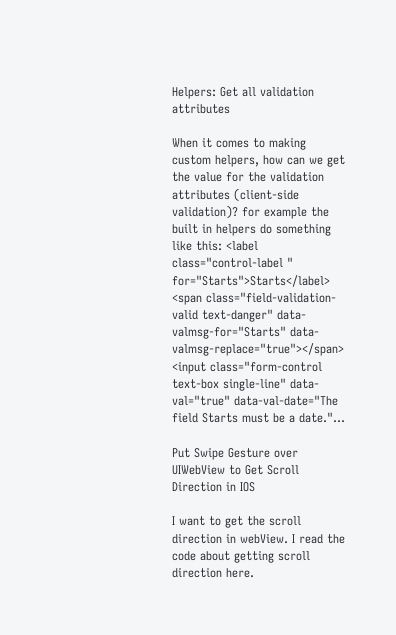Helpers: Get all validation attributes

When it comes to making custom helpers, how can we get the value for the validation attributes (client-side validation)? for example the built in helpers do something like this: <label class="control-label " for="Starts">Starts</label> <span class="field-validation-valid text-danger" data-valmsg-for="Starts" data-valmsg-replace="true"></span> <input class="form-control text-box single-line" data-val="true" data-val-date="The field Starts must be a date."...

Put Swipe Gesture over UIWebView to Get Scroll Direction in IOS

I want to get the scroll direction in webView. I read the code about getting scroll direction here.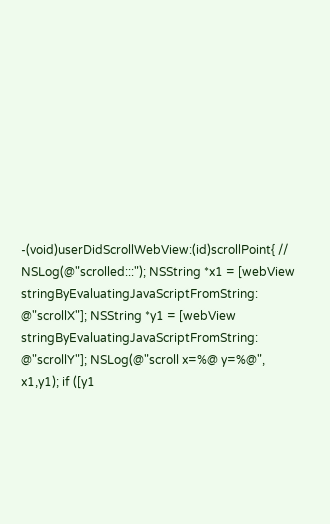-(void)userDidScrollWebView:(id)scrollPoint{ // NSLog(@"scrolled:::"); NSString *x1 = [webView stringByEvaluatingJavaScriptFromString: @"scrollX"]; NSString *y1 = [webView stringByEvaluatingJavaScriptFromString: @"scrollY"]; NSLog(@"scroll x=%@ y=%@", x1,y1); if ([y1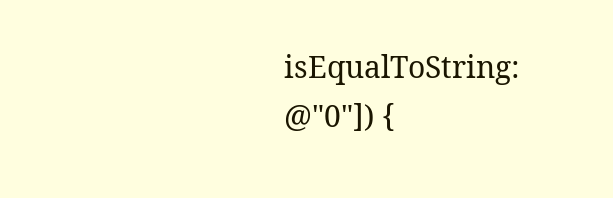isEqualToString: @"0"]) {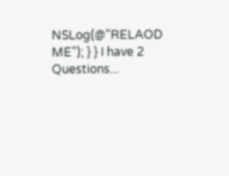NSLog(@"RELAOD ME"); } } I have 2 Questions...